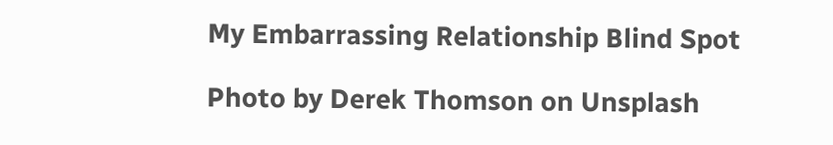My Embarrassing Relationship Blind Spot

Photo by Derek Thomson on Unsplash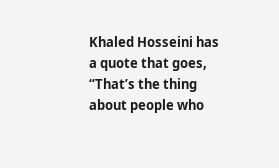Khaled Hosseini has a quote that goes, “That’s the thing about people who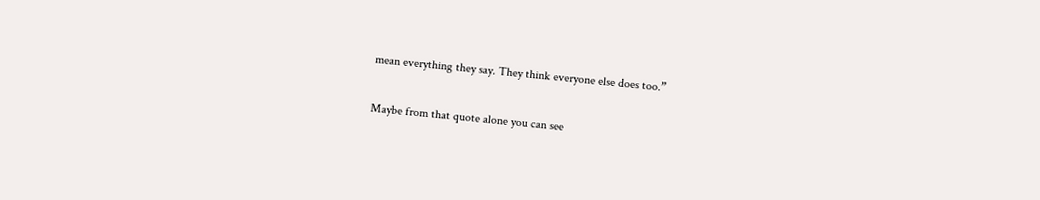mean everything they say. They think everyone else does too.”

Maybe from that quote alone you can see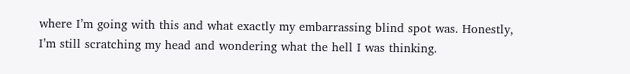where I’m going with this and what exactly my embarrassing blind spot was. Honestly, I’m still scratching my head and wondering what the hell I was thinking.